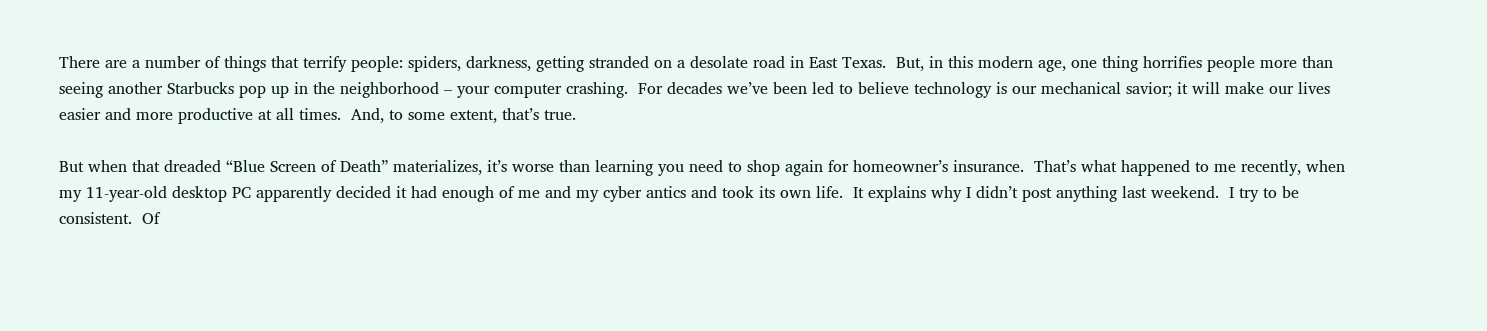There are a number of things that terrify people: spiders, darkness, getting stranded on a desolate road in East Texas.  But, in this modern age, one thing horrifies people more than seeing another Starbucks pop up in the neighborhood – your computer crashing.  For decades we’ve been led to believe technology is our mechanical savior; it will make our lives easier and more productive at all times.  And, to some extent, that’s true.

But when that dreaded “Blue Screen of Death” materializes, it’s worse than learning you need to shop again for homeowner’s insurance.  That’s what happened to me recently, when my 11-year-old desktop PC apparently decided it had enough of me and my cyber antics and took its own life.  It explains why I didn’t post anything last weekend.  I try to be consistent.  Of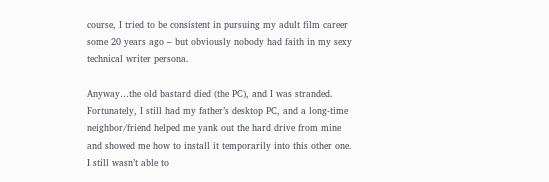course, I tried to be consistent in pursuing my adult film career some 20 years ago – but obviously nobody had faith in my sexy technical writer persona.

Anyway…the old bastard died (the PC), and I was stranded.  Fortunately, I still had my father’s desktop PC, and a long-time neighbor/friend helped me yank out the hard drive from mine and showed me how to install it temporarily into this other one.  I still wasn’t able to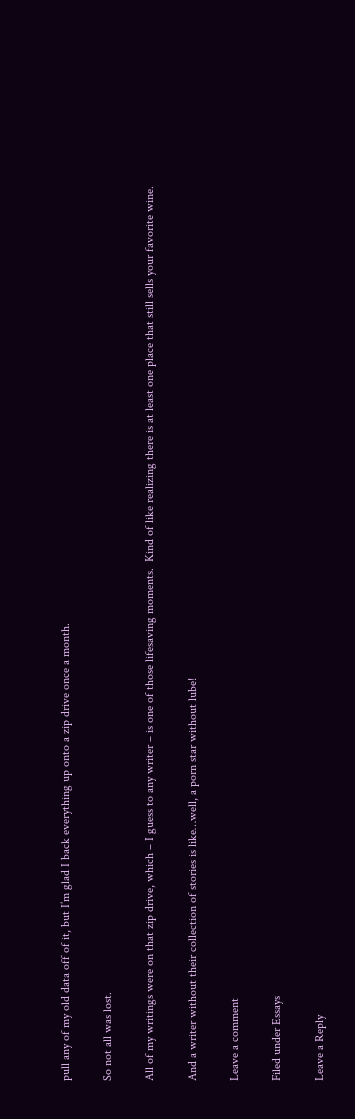pull any of my old data off of it, but I’m glad I back everything up onto a zip drive once a month.

So not all was lost.

All of my writings were on that zip drive, which – I guess to any writer – is one of those lifesaving moments.  Kind of like realizing there is at least one place that still sells your favorite wine.

And a writer without their collection of stories is like…well, a porn star without lube!

Leave a comment

Filed under Essays

Leave a Reply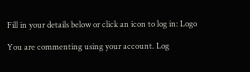Fill in your details below or click an icon to log in: Logo

You are commenting using your account. Log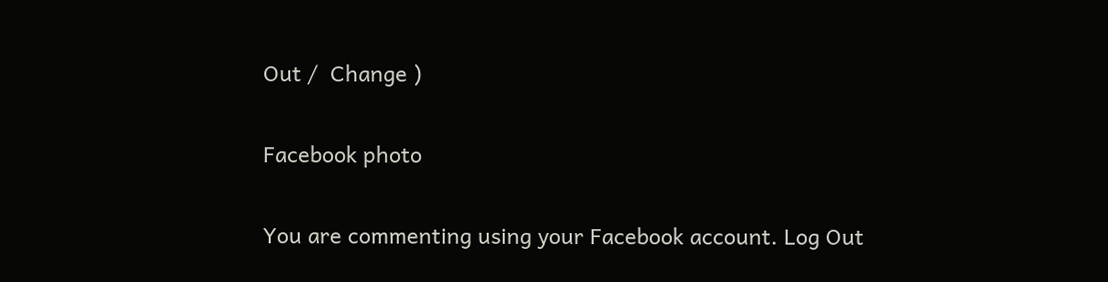Out /  Change )

Facebook photo

You are commenting using your Facebook account. Log Out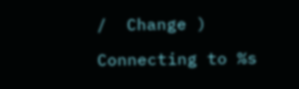/  Change )

Connecting to %s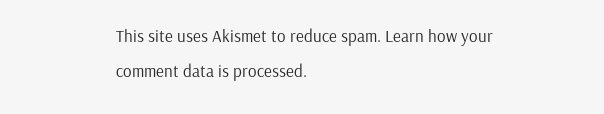This site uses Akismet to reduce spam. Learn how your comment data is processed.